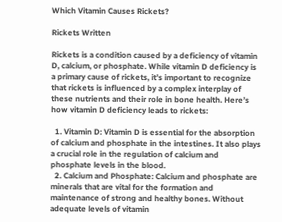Which Vitamin Causes Rickets?

Rickets Written

Rickets is a condition caused by a deficiency of vitamin D, calcium, or phosphate. While vitamin D deficiency is a primary cause of rickets, it’s important to recognize that rickets is influenced by a complex interplay of these nutrients and their role in bone health. Here’s how vitamin D deficiency leads to rickets:

  1. Vitamin D: Vitamin D is essential for the absorption of calcium and phosphate in the intestines. It also plays a crucial role in the regulation of calcium and phosphate levels in the blood.
  2. Calcium and Phosphate: Calcium and phosphate are minerals that are vital for the formation and maintenance of strong and healthy bones. Without adequate levels of vitamin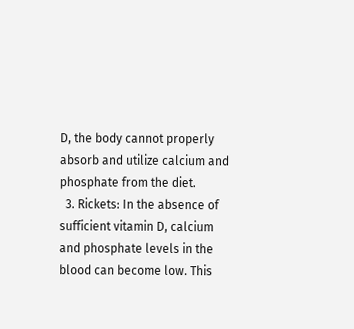D, the body cannot properly absorb and utilize calcium and phosphate from the diet.
  3. Rickets: In the absence of sufficient vitamin D, calcium and phosphate levels in the blood can become low. This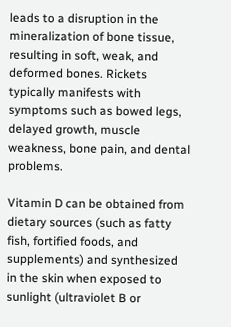leads to a disruption in the mineralization of bone tissue, resulting in soft, weak, and deformed bones. Rickets typically manifests with symptoms such as bowed legs, delayed growth, muscle weakness, bone pain, and dental problems.

Vitamin D can be obtained from dietary sources (such as fatty fish, fortified foods, and supplements) and synthesized in the skin when exposed to sunlight (ultraviolet B or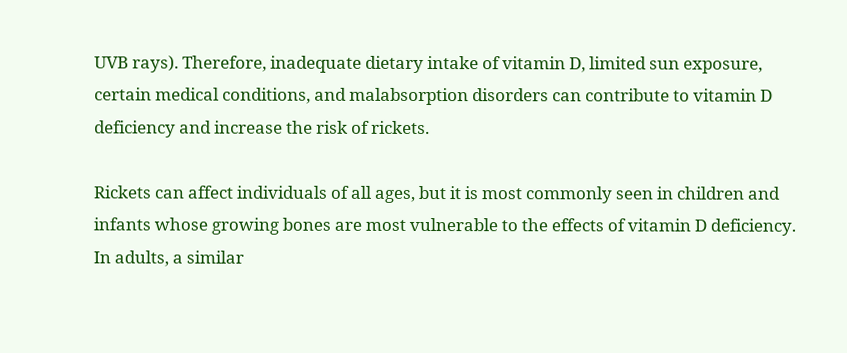UVB rays). Therefore, inadequate dietary intake of vitamin D, limited sun exposure, certain medical conditions, and malabsorption disorders can contribute to vitamin D deficiency and increase the risk of rickets.

Rickets can affect individuals of all ages, but it is most commonly seen in children and infants whose growing bones are most vulnerable to the effects of vitamin D deficiency. In adults, a similar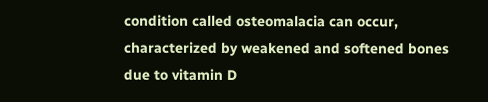condition called osteomalacia can occur, characterized by weakened and softened bones due to vitamin D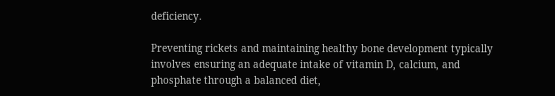deficiency.

Preventing rickets and maintaining healthy bone development typically involves ensuring an adequate intake of vitamin D, calcium, and phosphate through a balanced diet,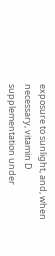exposure to sunlight, and, when necessary, vitamin D supplementation under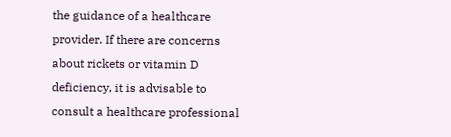the guidance of a healthcare provider. If there are concerns about rickets or vitamin D deficiency, it is advisable to consult a healthcare professional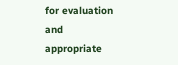for evaluation and appropriate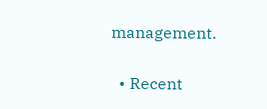management.

  • Recent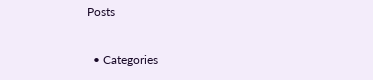Posts

  • Categories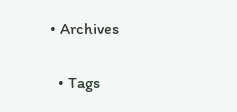• Archives

  • Tags